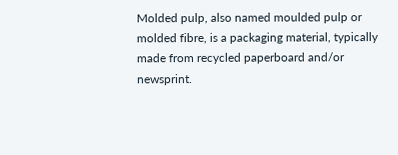Molded pulp, also named moulded pulp or molded fibre, is a packaging material, typically made from recycled paperboard and/or newsprint.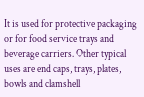It is used for protective packaging or for food service trays and beverage carriers. Other typical uses are end caps, trays, plates, bowls and clamshell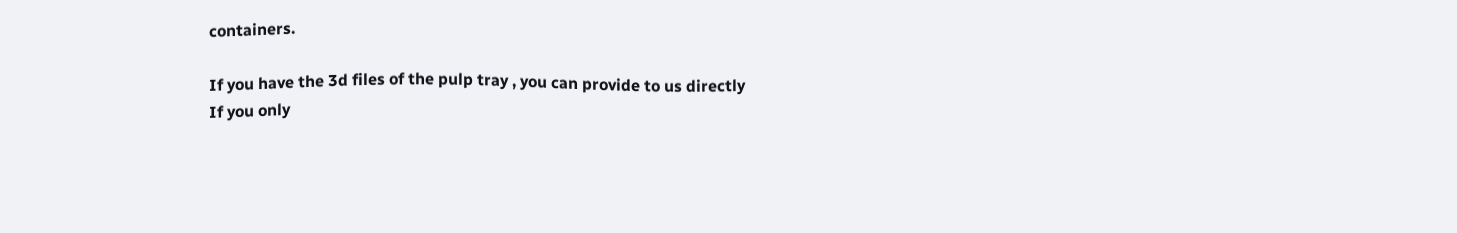containers.

If you have the 3d files of the pulp tray , you can provide to us directly
If you only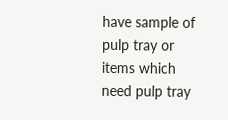have sample of pulp tray or items which need pulp tray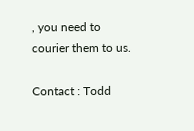, you need to courier them to us.

Contact : Todd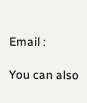Email :

You can also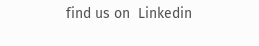find us on  Linkedin